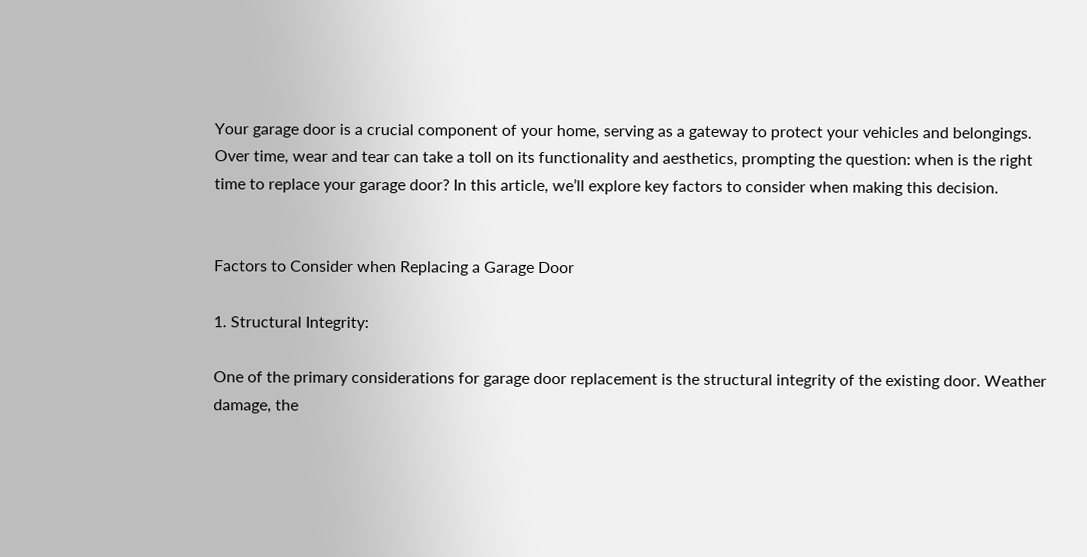Your garage door is a crucial component of your home, serving as a gateway to protect your vehicles and belongings. Over time, wear and tear can take a toll on its functionality and aesthetics, prompting the question: when is the right time to replace your garage door? In this article, we’ll explore key factors to consider when making this decision.


Factors to Consider when Replacing a Garage Door

1. Structural Integrity:

One of the primary considerations for garage door replacement is the structural integrity of the existing door. Weather damage, the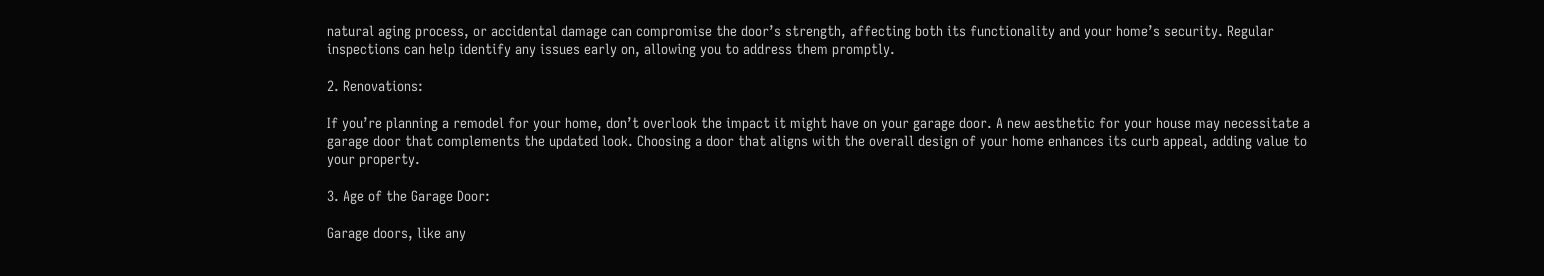natural aging process, or accidental damage can compromise the door’s strength, affecting both its functionality and your home’s security. Regular inspections can help identify any issues early on, allowing you to address them promptly.

2. Renovations:

If you’re planning a remodel for your home, don’t overlook the impact it might have on your garage door. A new aesthetic for your house may necessitate a garage door that complements the updated look. Choosing a door that aligns with the overall design of your home enhances its curb appeal, adding value to your property.

3. Age of the Garage Door:

Garage doors, like any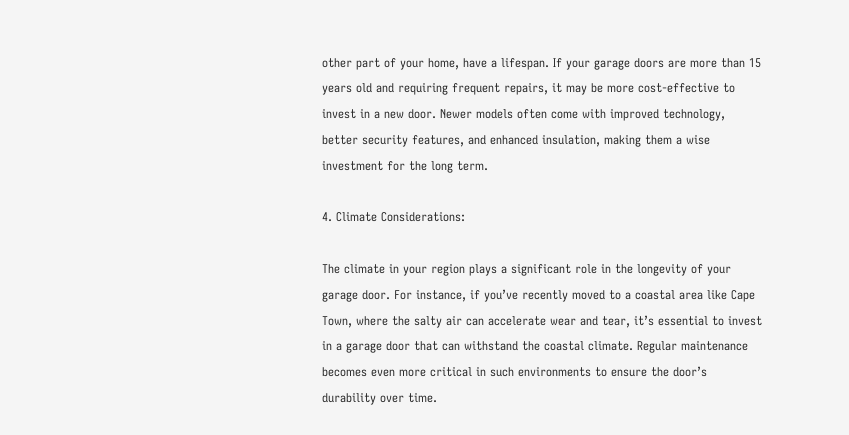other part of your home, have a lifespan. If your garage doors are more than 15 years old and requiring frequent repairs, it may be more cost-effective to invest in a new door. Newer models often come with improved technology, better security features, and enhanced insulation, making them a wise investment for the long term.

4. Climate Considerations:

The climate in your region plays a significant role in the longevity of your garage door. For instance, if you’ve recently moved to a coastal area like Cape Town, where the salty air can accelerate wear and tear, it’s essential to invest in a garage door that can withstand the coastal climate. Regular maintenance becomes even more critical in such environments to ensure the door’s durability over time.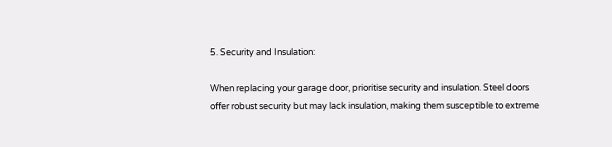5. Security and Insulation:

When replacing your garage door, prioritise security and insulation. Steel doors offer robust security but may lack insulation, making them susceptible to extreme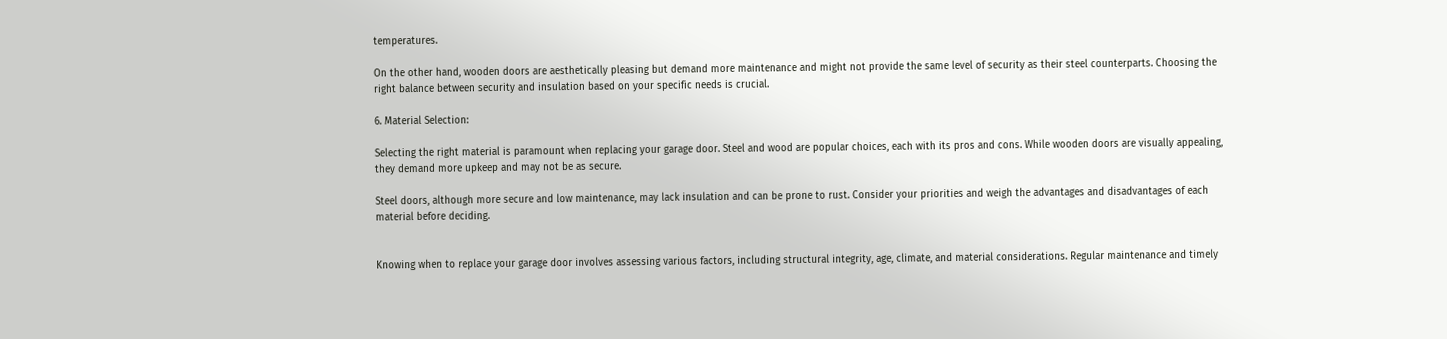temperatures.

On the other hand, wooden doors are aesthetically pleasing but demand more maintenance and might not provide the same level of security as their steel counterparts. Choosing the right balance between security and insulation based on your specific needs is crucial.

6. Material Selection:

Selecting the right material is paramount when replacing your garage door. Steel and wood are popular choices, each with its pros and cons. While wooden doors are visually appealing, they demand more upkeep and may not be as secure.

Steel doors, although more secure and low maintenance, may lack insulation and can be prone to rust. Consider your priorities and weigh the advantages and disadvantages of each material before deciding.


Knowing when to replace your garage door involves assessing various factors, including structural integrity, age, climate, and material considerations. Regular maintenance and timely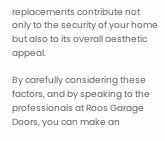replacements contribute not only to the security of your home but also to its overall aesthetic appeal.

By carefully considering these factors, and by speaking to the professionals at Roos Garage Doors, you can make an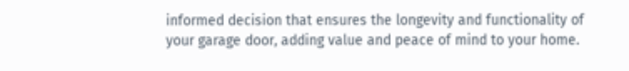informed decision that ensures the longevity and functionality of your garage door, adding value and peace of mind to your home.